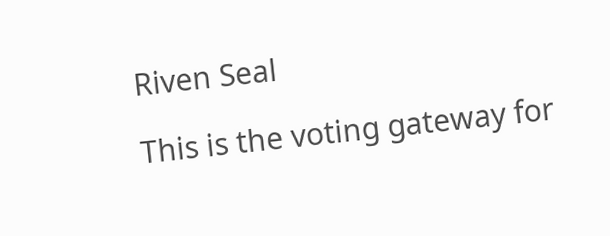Riven Seal

This is the voting gateway for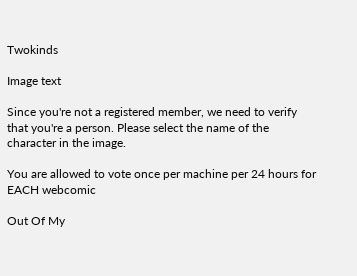Twokinds

Image text

Since you're not a registered member, we need to verify that you're a person. Please select the name of the character in the image.

You are allowed to vote once per machine per 24 hours for EACH webcomic

Out Of My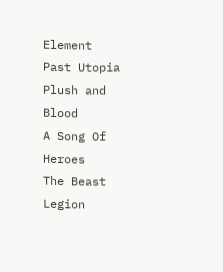Element
Past Utopia
Plush and Blood
A Song Of Heroes
The Beast Legion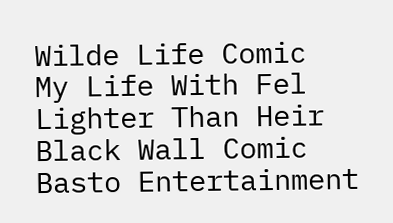Wilde Life Comic
My Life With Fel
Lighter Than Heir
Black Wall Comic
Basto Entertainment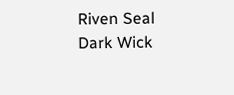Riven Seal
Dark Wick